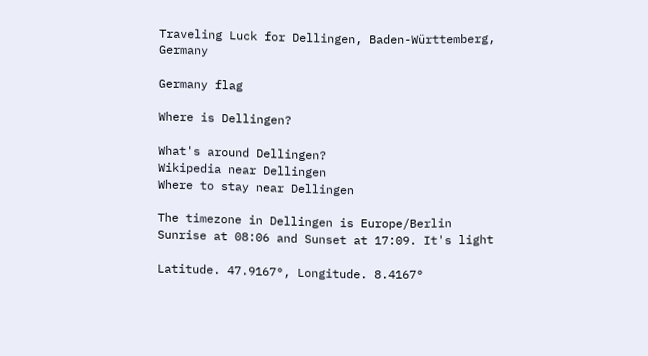Traveling Luck for Dellingen, Baden-Württemberg, Germany

Germany flag

Where is Dellingen?

What's around Dellingen?
Wikipedia near Dellingen
Where to stay near Dellingen

The timezone in Dellingen is Europe/Berlin
Sunrise at 08:06 and Sunset at 17:09. It's light

Latitude. 47.9167°, Longitude. 8.4167°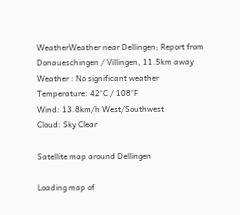WeatherWeather near Dellingen; Report from Donaueschingen / Villingen, 11.5km away
Weather : No significant weather
Temperature: 42°C / 108°F
Wind: 13.8km/h West/Southwest
Cloud: Sky Clear

Satellite map around Dellingen

Loading map of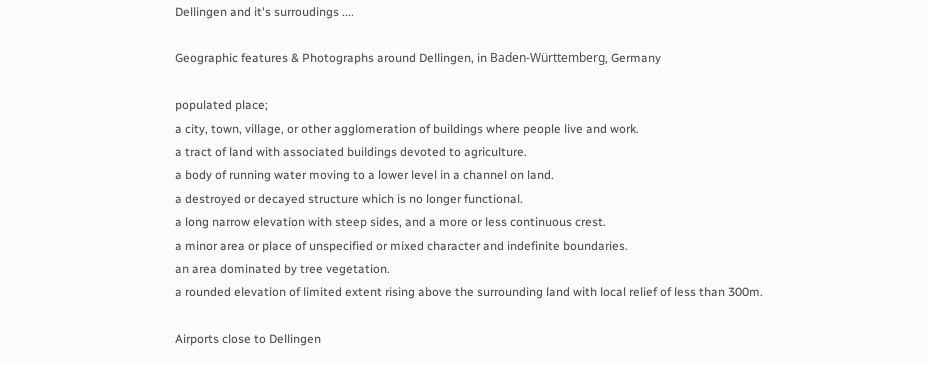Dellingen and it's surroudings ....

Geographic features & Photographs around Dellingen, in Baden-Württemberg, Germany

populated place;
a city, town, village, or other agglomeration of buildings where people live and work.
a tract of land with associated buildings devoted to agriculture.
a body of running water moving to a lower level in a channel on land.
a destroyed or decayed structure which is no longer functional.
a long narrow elevation with steep sides, and a more or less continuous crest.
a minor area or place of unspecified or mixed character and indefinite boundaries.
an area dominated by tree vegetation.
a rounded elevation of limited extent rising above the surrounding land with local relief of less than 300m.

Airports close to Dellingen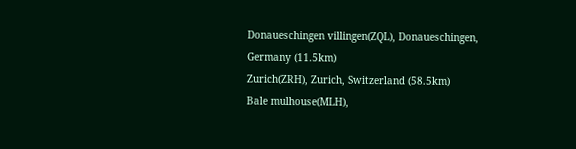Donaueschingen villingen(ZQL), Donaueschingen, Germany (11.5km)
Zurich(ZRH), Zurich, Switzerland (58.5km)
Bale mulhouse(MLH),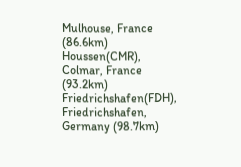Mulhouse, France (86.6km)
Houssen(CMR), Colmar, France (93.2km)
Friedrichshafen(FDH), Friedrichshafen, Germany (98.7km)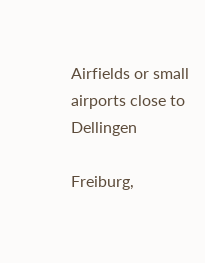Airfields or small airports close to Dellingen

Freiburg,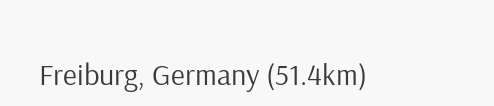Freiburg, Germany (51.4km)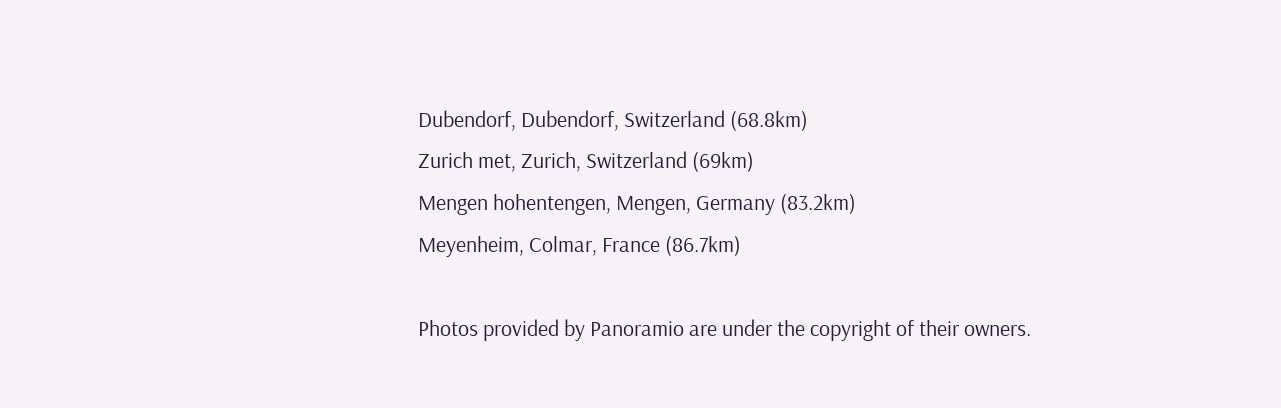Dubendorf, Dubendorf, Switzerland (68.8km)
Zurich met, Zurich, Switzerland (69km)
Mengen hohentengen, Mengen, Germany (83.2km)
Meyenheim, Colmar, France (86.7km)

Photos provided by Panoramio are under the copyright of their owners.